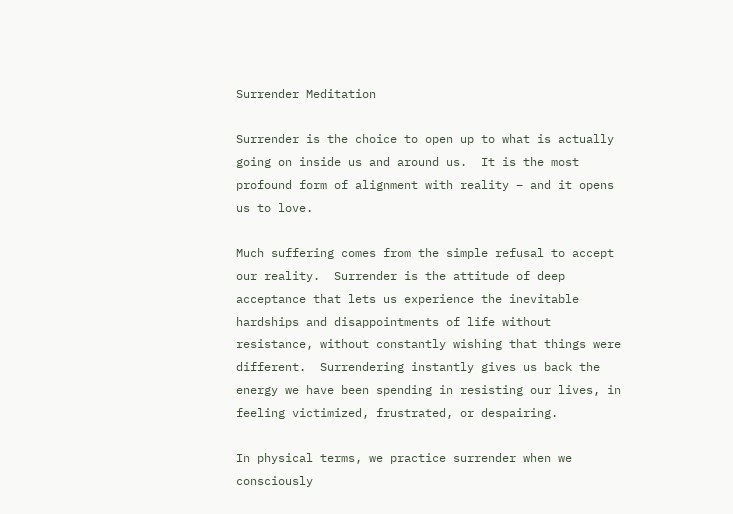Surrender Meditation

Surrender is the choice to open up to what is actually going on inside us and around us.  It is the most profound form of alignment with reality – and it opens us to love.

Much suffering comes from the simple refusal to accept our reality.  Surrender is the attitude of deep acceptance that lets us experience the inevitable hardships and disappointments of life without resistance, without constantly wishing that things were different.  Surrendering instantly gives us back the energy we have been spending in resisting our lives, in feeling victimized, frustrated, or despairing.

In physical terms, we practice surrender when we consciously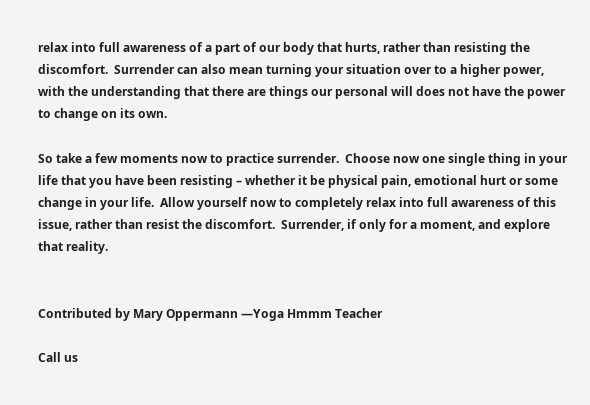relax into full awareness of a part of our body that hurts, rather than resisting the discomfort.  Surrender can also mean turning your situation over to a higher power, with the understanding that there are things our personal will does not have the power to change on its own.

So take a few moments now to practice surrender.  Choose now one single thing in your life that you have been resisting – whether it be physical pain, emotional hurt or some change in your life.  Allow yourself now to completely relax into full awareness of this issue, rather than resist the discomfort.  Surrender, if only for a moment, and explore that reality.


Contributed by Mary Oppermann —Yoga Hmmm Teacher

Call us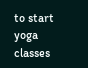to start yoga classes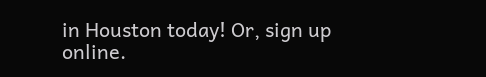in Houston today! Or, sign up online.